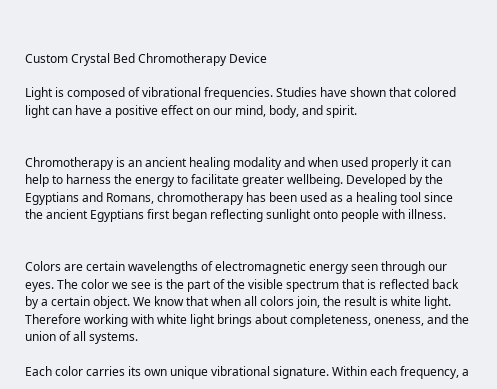Custom Crystal Bed Chromotherapy Device

Light is composed of vibrational frequencies. Studies have shown that colored light can have a positive effect on our mind, body, and spirit.


Chromotherapy is an ancient healing modality and when used properly it can help to harness the energy to facilitate greater wellbeing. Developed by the Egyptians and Romans, chromotherapy has been used as a healing tool since the ancient Egyptians first began reflecting sunlight onto people with illness.


Colors are certain wavelengths of electromagnetic energy seen through our eyes. The color we see is the part of the visible spectrum that is reflected back by a certain object. We know that when all colors join, the result is white light. Therefore working with white light brings about completeness, oneness, and the union of all systems.

Each color carries its own unique vibrational signature. Within each frequency, a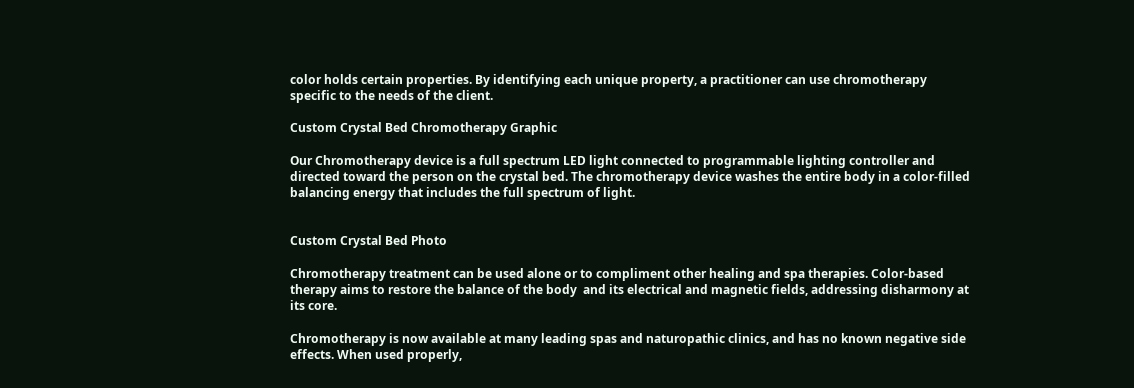color holds certain properties. By identifying each unique property, a practitioner can use chromotherapy specific to the needs of the client.

Custom Crystal Bed Chromotherapy Graphic

Our Chromotherapy device is a full spectrum LED light connected to programmable lighting controller and directed toward the person on the crystal bed. The chromotherapy device washes the entire body in a color-filled balancing energy that includes the full spectrum of light.


Custom Crystal Bed Photo

Chromotherapy treatment can be used alone or to compliment other healing and spa therapies. Color-based therapy aims to restore the balance of the body  and its electrical and magnetic fields, addressing disharmony at its core.

Chromotherapy is now available at many leading spas and naturopathic clinics, and has no known negative side effects. When used properly,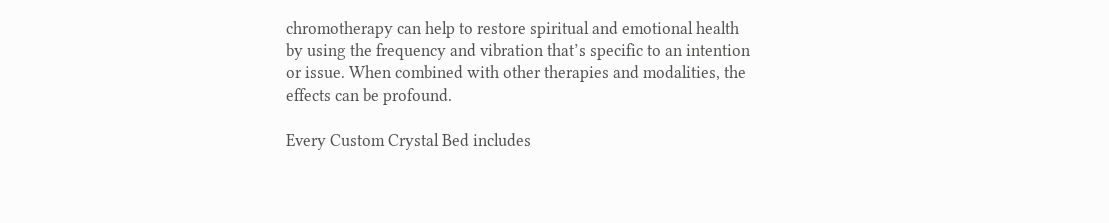chromotherapy can help to restore spiritual and emotional health by using the frequency and vibration that’s specific to an intention or issue. When combined with other therapies and modalities, the effects can be profound.

Every Custom Crystal Bed includes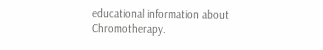educational information about Chromotherapy.